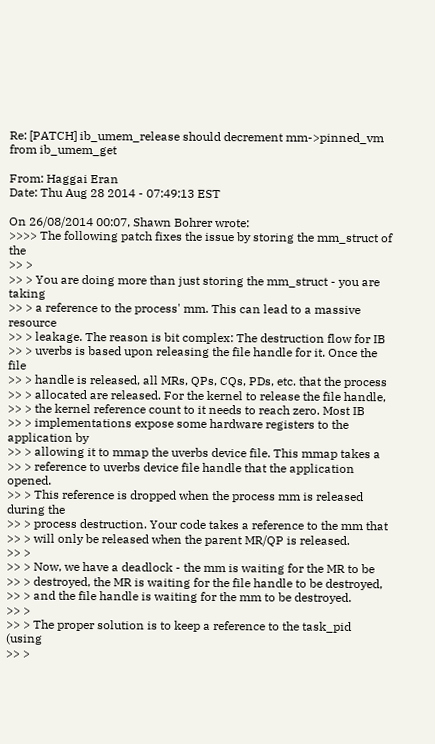Re: [PATCH] ib_umem_release should decrement mm->pinned_vm from ib_umem_get

From: Haggai Eran
Date: Thu Aug 28 2014 - 07:49:13 EST

On 26/08/2014 00:07, Shawn Bohrer wrote:
>>>> The following patch fixes the issue by storing the mm_struct of the
>> >
>> > You are doing more than just storing the mm_struct - you are taking
>> > a reference to the process' mm. This can lead to a massive resource
>> > leakage. The reason is bit complex: The destruction flow for IB
>> > uverbs is based upon releasing the file handle for it. Once the file
>> > handle is released, all MRs, QPs, CQs, PDs, etc. that the process
>> > allocated are released. For the kernel to release the file handle,
>> > the kernel reference count to it needs to reach zero. Most IB
>> > implementations expose some hardware registers to the application by
>> > allowing it to mmap the uverbs device file. This mmap takes a
>> > reference to uverbs device file handle that the application opened.
>> > This reference is dropped when the process mm is released during the
>> > process destruction. Your code takes a reference to the mm that
>> > will only be released when the parent MR/QP is released.
>> >
>> > Now, we have a deadlock - the mm is waiting for the MR to be
>> > destroyed, the MR is waiting for the file handle to be destroyed,
>> > and the file handle is waiting for the mm to be destroyed.
>> >
>> > The proper solution is to keep a reference to the task_pid (using
>> >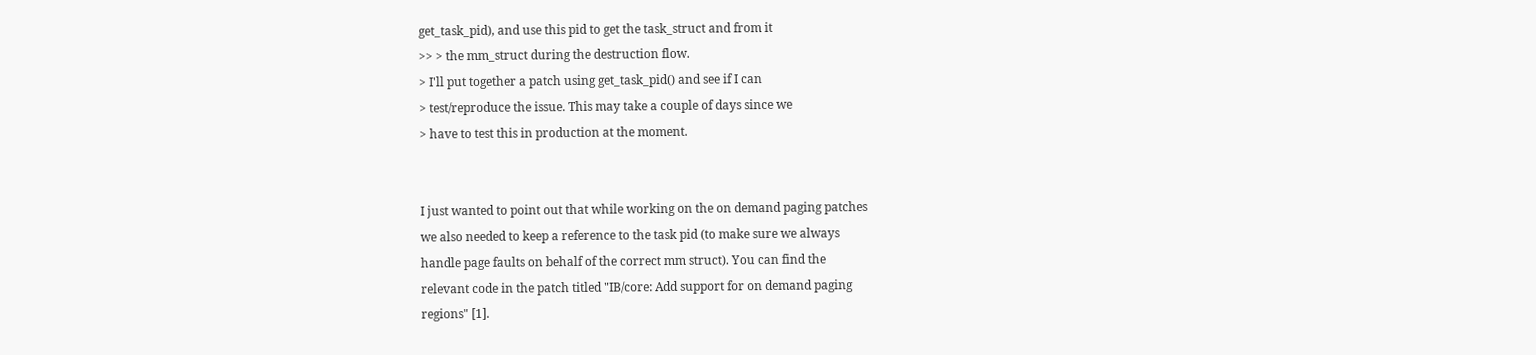get_task_pid), and use this pid to get the task_struct and from it
>> > the mm_struct during the destruction flow.
> I'll put together a patch using get_task_pid() and see if I can
> test/reproduce the issue. This may take a couple of days since we
> have to test this in production at the moment.


I just wanted to point out that while working on the on demand paging patches
we also needed to keep a reference to the task pid (to make sure we always
handle page faults on behalf of the correct mm struct). You can find the
relevant code in the patch titled "IB/core: Add support for on demand paging
regions" [1].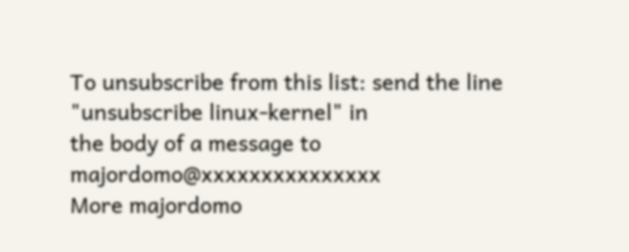To unsubscribe from this list: send the line "unsubscribe linux-kernel" in
the body of a message to majordomo@xxxxxxxxxxxxxxx
More majordomo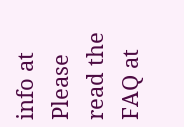info at
Please read the FAQ at